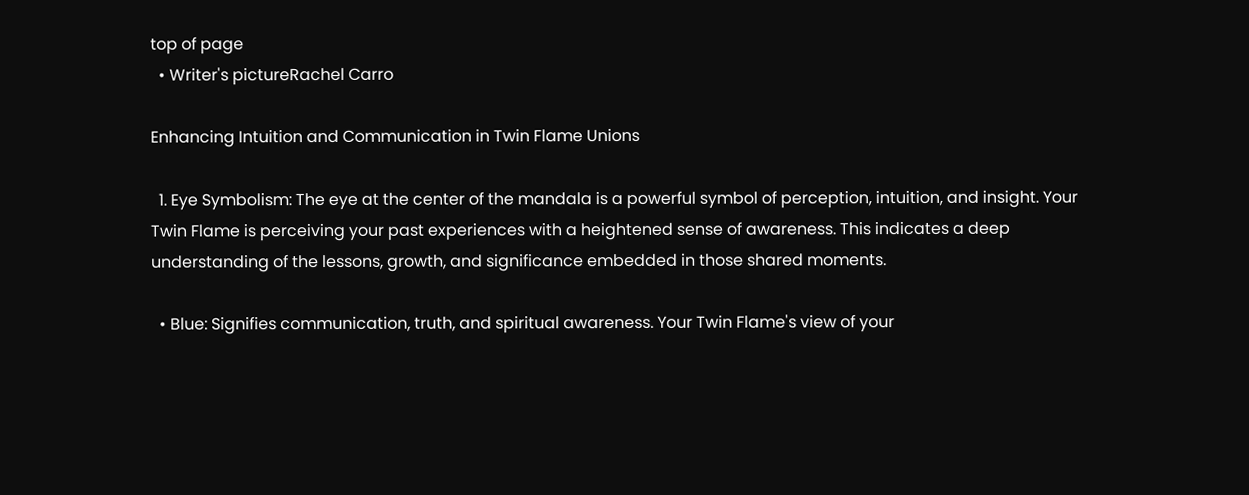top of page
  • Writer's pictureRachel Carro

Enhancing Intuition and Communication in Twin Flame Unions

  1. Eye Symbolism: The eye at the center of the mandala is a powerful symbol of perception, intuition, and insight. Your Twin Flame is perceiving your past experiences with a heightened sense of awareness. This indicates a deep understanding of the lessons, growth, and significance embedded in those shared moments.

  • Blue: Signifies communication, truth, and spiritual awareness. Your Twin Flame's view of your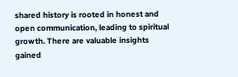shared history is rooted in honest and open communication, leading to spiritual growth. There are valuable insights gained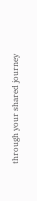through your shared journey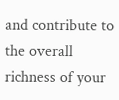and contribute to the overall richness of your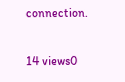connection.

14 views0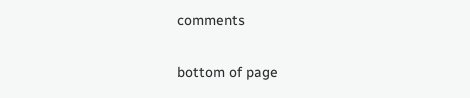comments


bottom of page